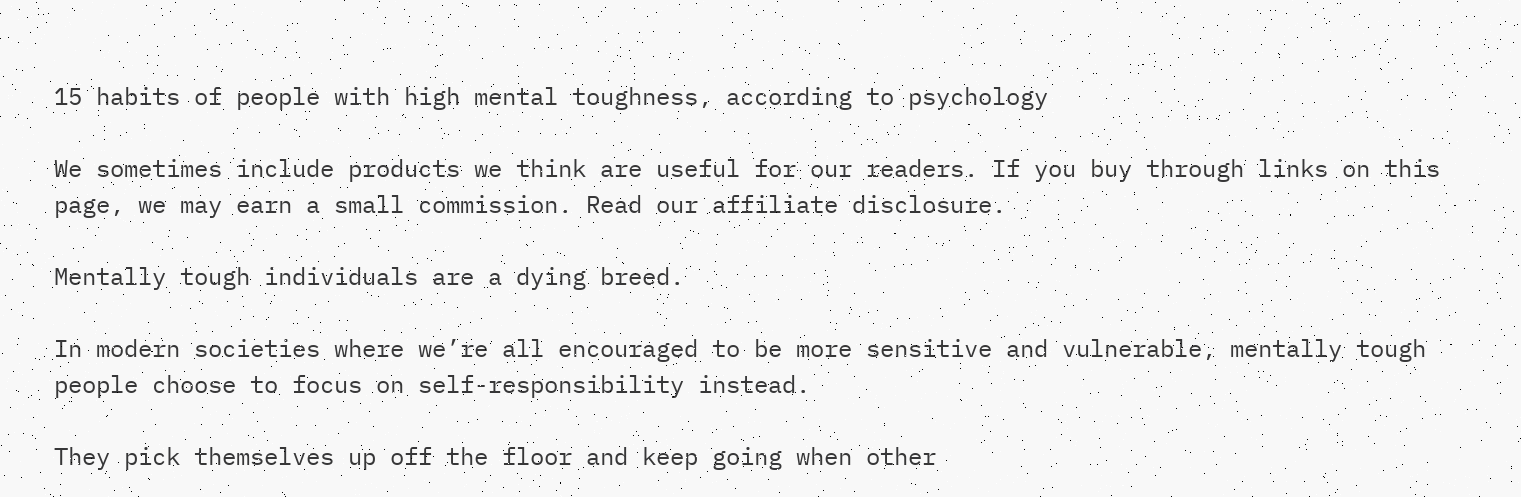15 habits of people with high mental toughness, according to psychology

We sometimes include products we think are useful for our readers. If you buy through links on this page, we may earn a small commission. Read our affiliate disclosure.

Mentally tough individuals are a dying breed.

In modern societies where we’re all encouraged to be more sensitive and vulnerable, mentally tough people choose to focus on self-responsibility instead.

They pick themselves up off the floor and keep going when other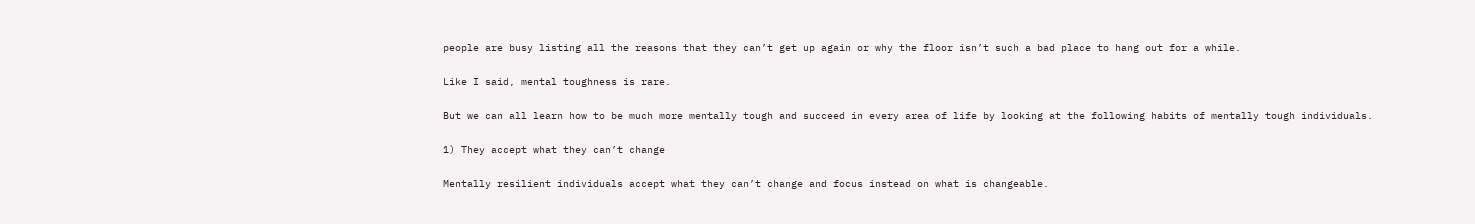people are busy listing all the reasons that they can’t get up again or why the floor isn’t such a bad place to hang out for a while.

Like I said, mental toughness is rare.

But we can all learn how to be much more mentally tough and succeed in every area of life by looking at the following habits of mentally tough individuals.

1) They accept what they can’t change

Mentally resilient individuals accept what they can’t change and focus instead on what is changeable.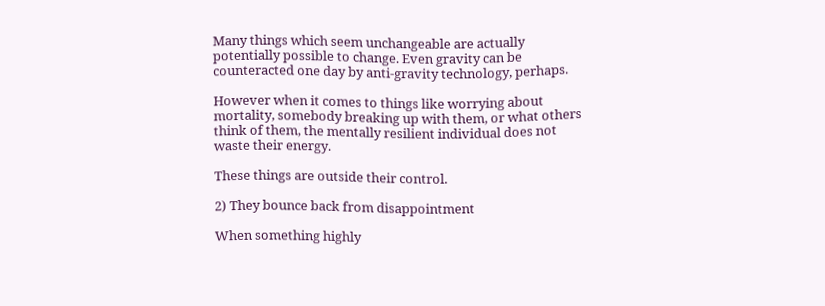Many things which seem unchangeable are actually potentially possible to change. Even gravity can be counteracted one day by anti-gravity technology, perhaps.

However when it comes to things like worrying about mortality, somebody breaking up with them, or what others think of them, the mentally resilient individual does not waste their energy.

These things are outside their control.

2) They bounce back from disappointment

When something highly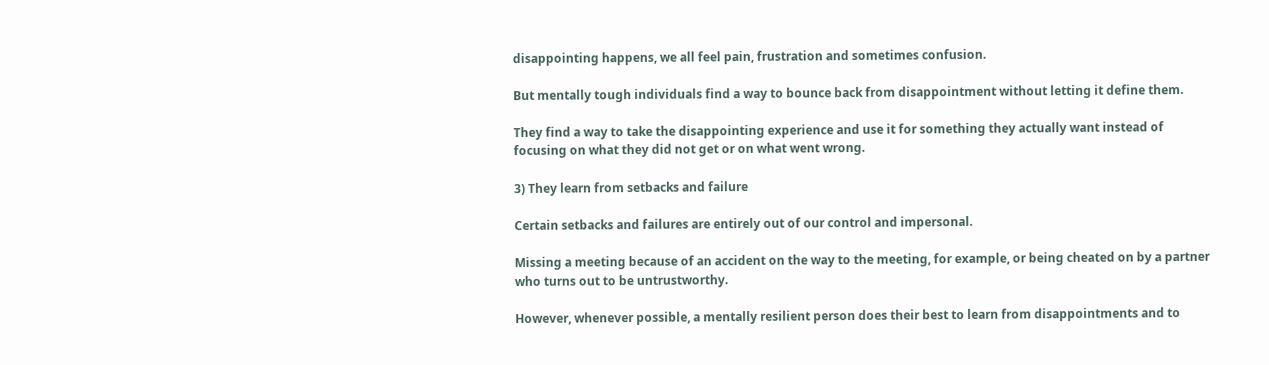disappointing happens, we all feel pain, frustration and sometimes confusion.

But mentally tough individuals find a way to bounce back from disappointment without letting it define them.

They find a way to take the disappointing experience and use it for something they actually want instead of focusing on what they did not get or on what went wrong.

3) They learn from setbacks and failure

Certain setbacks and failures are entirely out of our control and impersonal.

Missing a meeting because of an accident on the way to the meeting, for example, or being cheated on by a partner who turns out to be untrustworthy.

However, whenever possible, a mentally resilient person does their best to learn from disappointments and to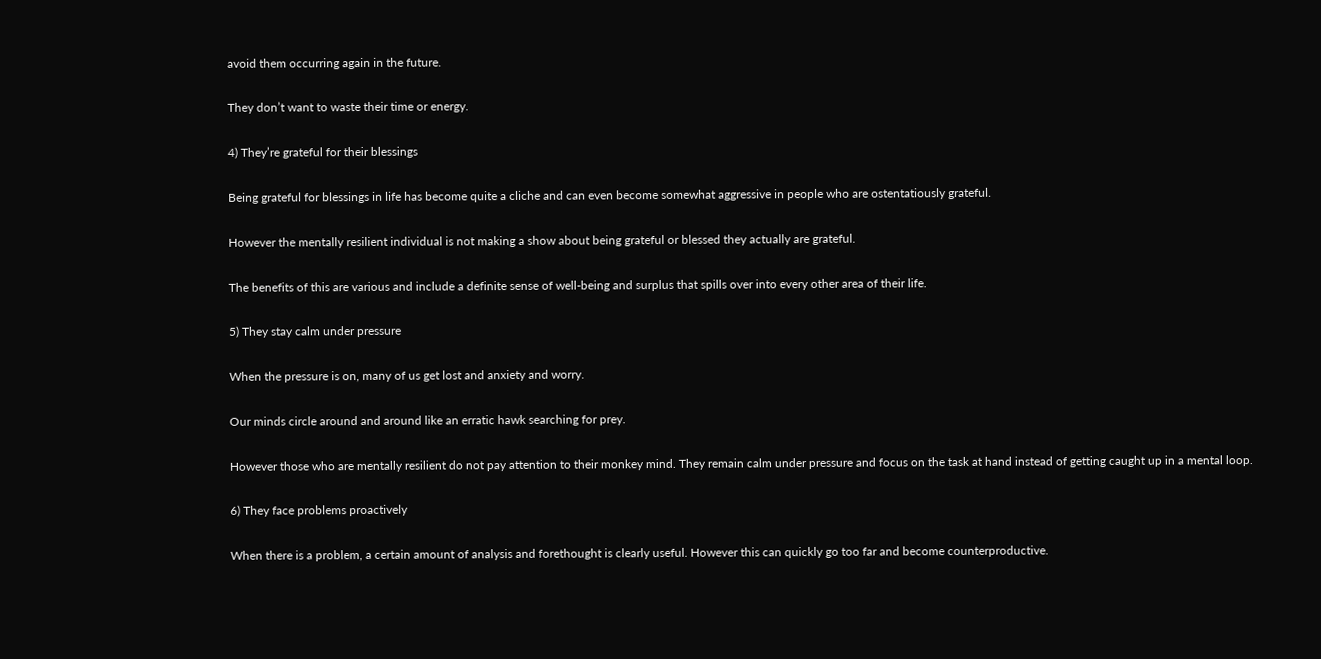avoid them occurring again in the future.

They don’t want to waste their time or energy.

4) They’re grateful for their blessings

Being grateful for blessings in life has become quite a cliche and can even become somewhat aggressive in people who are ostentatiously grateful.

However the mentally resilient individual is not making a show about being grateful or blessed they actually are grateful.

The benefits of this are various and include a definite sense of well-being and surplus that spills over into every other area of their life.

5) They stay calm under pressure

When the pressure is on, many of us get lost and anxiety and worry.

Our minds circle around and around like an erratic hawk searching for prey.

However those who are mentally resilient do not pay attention to their monkey mind. They remain calm under pressure and focus on the task at hand instead of getting caught up in a mental loop.

6) They face problems proactively

When there is a problem, a certain amount of analysis and forethought is clearly useful. However this can quickly go too far and become counterproductive.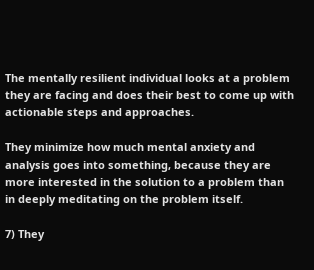The mentally resilient individual looks at a problem they are facing and does their best to come up with actionable steps and approaches.

They minimize how much mental anxiety and analysis goes into something, because they are more interested in the solution to a problem than in deeply meditating on the problem itself.

7) They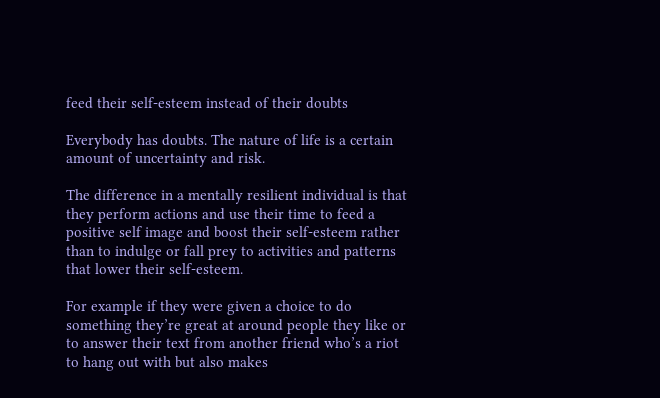feed their self-esteem instead of their doubts

Everybody has doubts. The nature of life is a certain amount of uncertainty and risk.

The difference in a mentally resilient individual is that they perform actions and use their time to feed a positive self image and boost their self-esteem rather than to indulge or fall prey to activities and patterns that lower their self-esteem.

For example if they were given a choice to do something they’re great at around people they like or to answer their text from another friend who’s a riot to hang out with but also makes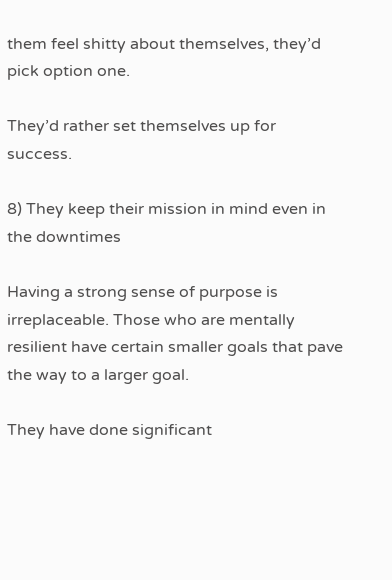them feel shitty about themselves, they’d pick option one.

They’d rather set themselves up for success.

8) They keep their mission in mind even in the downtimes

Having a strong sense of purpose is irreplaceable. Those who are mentally resilient have certain smaller goals that pave the way to a larger goal.

They have done significant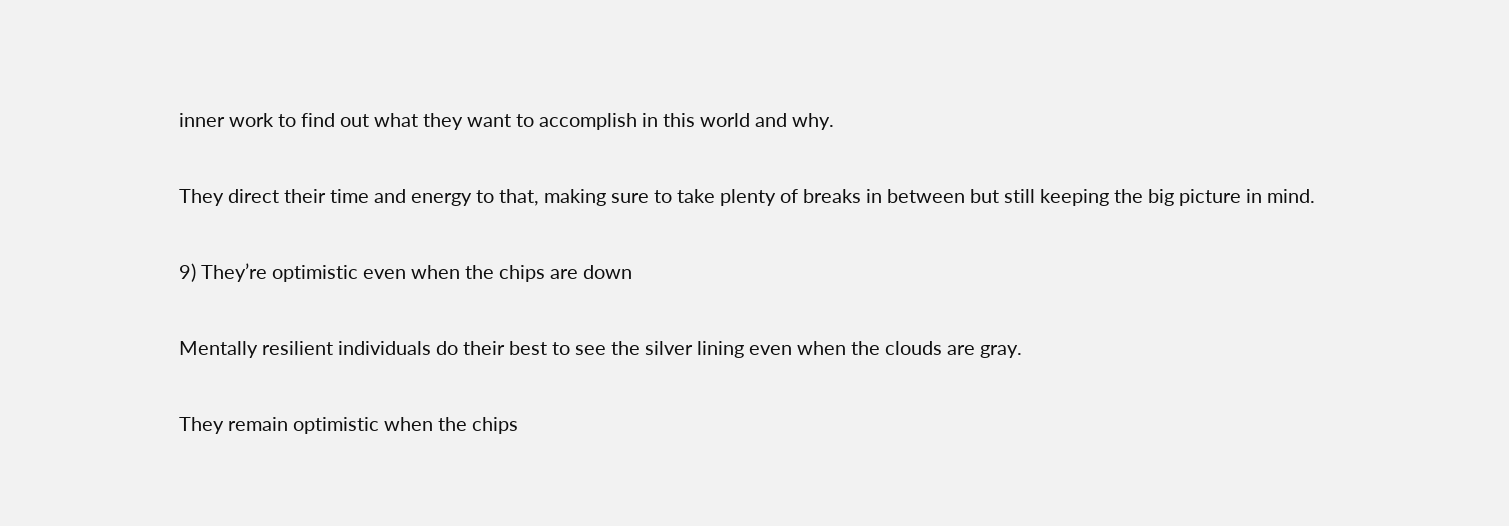inner work to find out what they want to accomplish in this world and why.

They direct their time and energy to that, making sure to take plenty of breaks in between but still keeping the big picture in mind.

9) They’re optimistic even when the chips are down

Mentally resilient individuals do their best to see the silver lining even when the clouds are gray.

They remain optimistic when the chips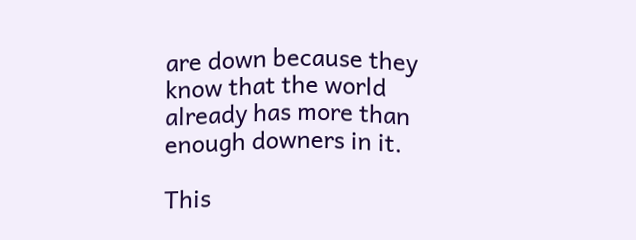are down because they know that the world already has more than enough downers in it.

This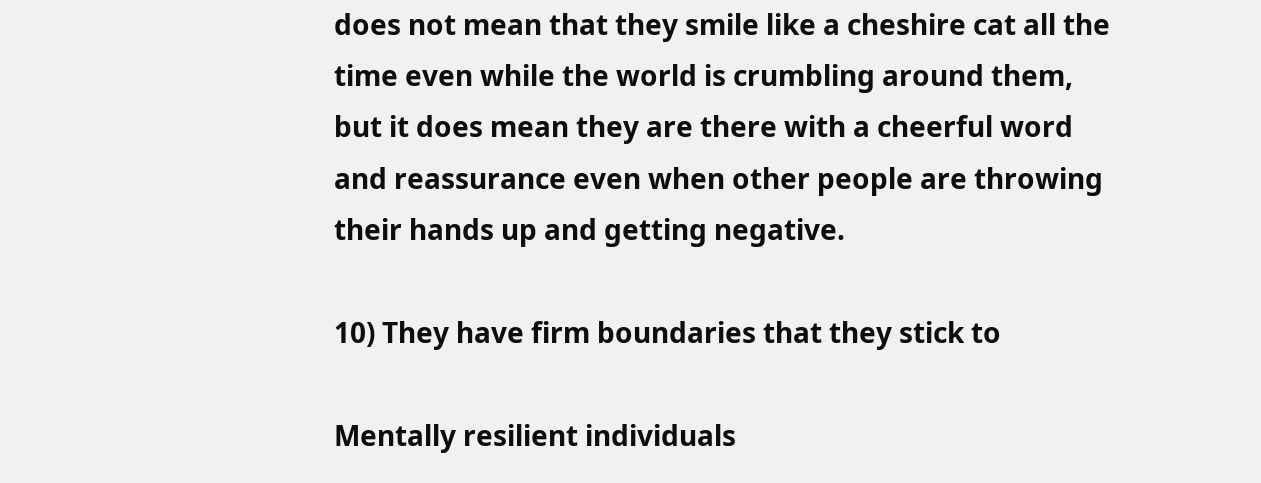does not mean that they smile like a cheshire cat all the time even while the world is crumbling around them, but it does mean they are there with a cheerful word and reassurance even when other people are throwing their hands up and getting negative.

10) They have firm boundaries that they stick to

Mentally resilient individuals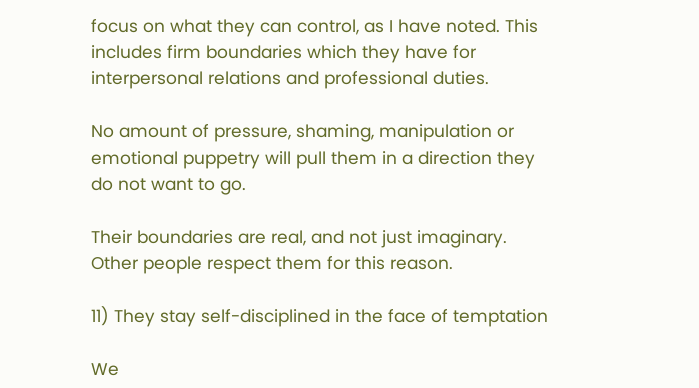focus on what they can control, as I have noted. This includes firm boundaries which they have for interpersonal relations and professional duties.

No amount of pressure, shaming, manipulation or emotional puppetry will pull them in a direction they do not want to go.

Their boundaries are real, and not just imaginary. Other people respect them for this reason.

11) They stay self-disciplined in the face of temptation

We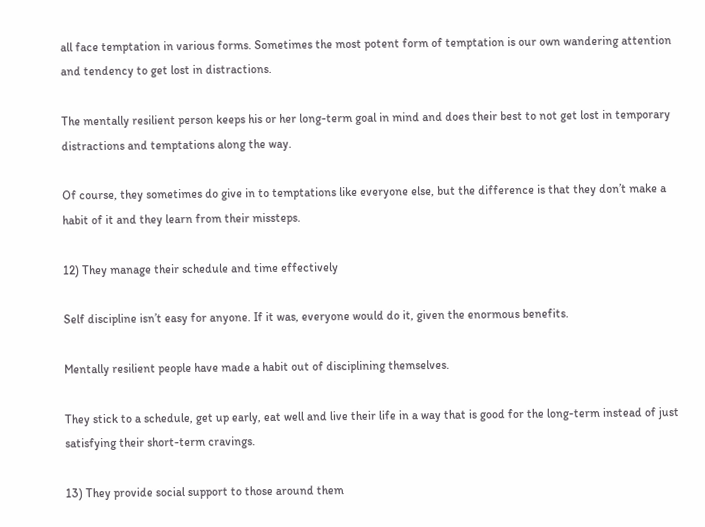all face temptation in various forms. Sometimes the most potent form of temptation is our own wandering attention and tendency to get lost in distractions.

The mentally resilient person keeps his or her long-term goal in mind and does their best to not get lost in temporary distractions and temptations along the way.

Of course, they sometimes do give in to temptations like everyone else, but the difference is that they don’t make a habit of it and they learn from their missteps.

12) They manage their schedule and time effectively

Self discipline isn’t easy for anyone. If it was, everyone would do it, given the enormous benefits.

Mentally resilient people have made a habit out of disciplining themselves.

They stick to a schedule, get up early, eat well and live their life in a way that is good for the long-term instead of just satisfying their short-term cravings.

13) They provide social support to those around them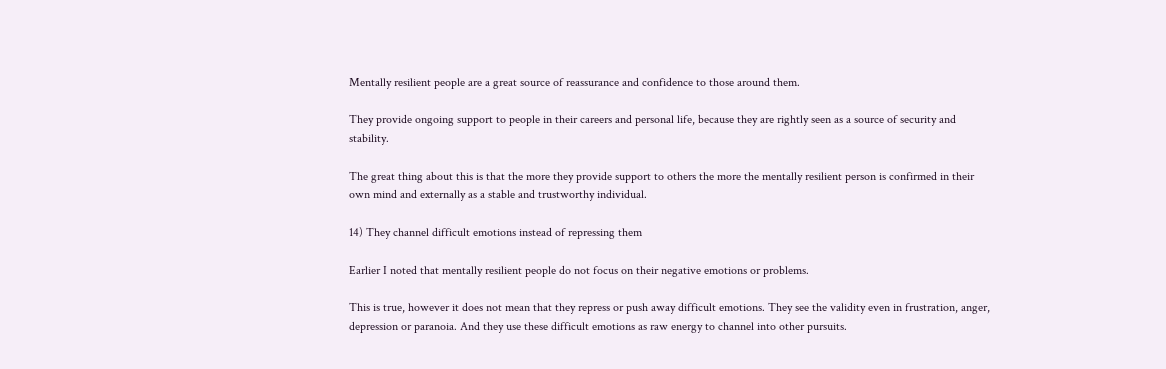Mentally resilient people are a great source of reassurance and confidence to those around them.

They provide ongoing support to people in their careers and personal life, because they are rightly seen as a source of security and stability.

The great thing about this is that the more they provide support to others the more the mentally resilient person is confirmed in their own mind and externally as a stable and trustworthy individual.

14) They channel difficult emotions instead of repressing them

Earlier I noted that mentally resilient people do not focus on their negative emotions or problems.

This is true, however it does not mean that they repress or push away difficult emotions. They see the validity even in frustration, anger, depression or paranoia. And they use these difficult emotions as raw energy to channel into other pursuits.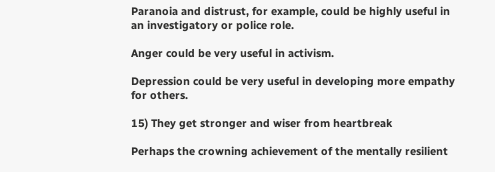Paranoia and distrust, for example, could be highly useful in an investigatory or police role.

Anger could be very useful in activism.

Depression could be very useful in developing more empathy for others.

15) They get stronger and wiser from heartbreak

Perhaps the crowning achievement of the mentally resilient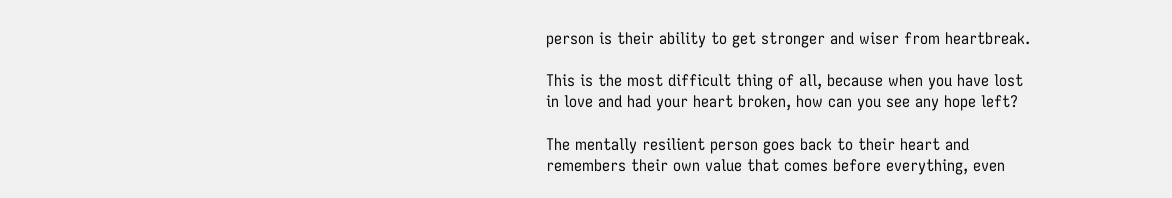person is their ability to get stronger and wiser from heartbreak.

This is the most difficult thing of all, because when you have lost in love and had your heart broken, how can you see any hope left?

The mentally resilient person goes back to their heart and remembers their own value that comes before everything, even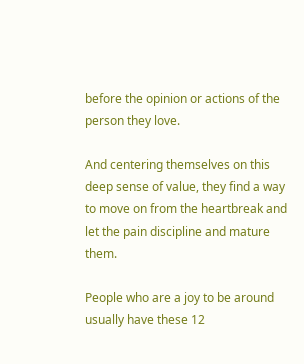before the opinion or actions of the person they love.

And centering themselves on this deep sense of value, they find a way to move on from the heartbreak and let the pain discipline and mature them.

People who are a joy to be around usually have these 12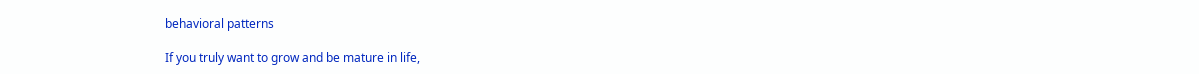behavioral patterns

If you truly want to grow and be mature in life,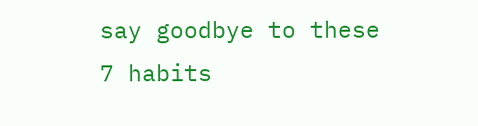say goodbye to these 7 habits